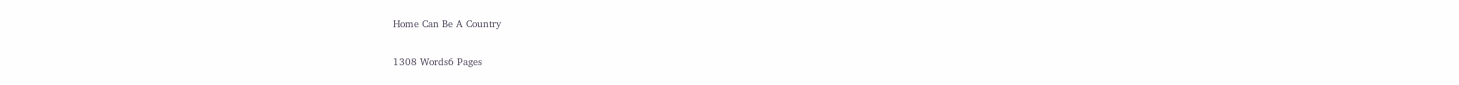Home Can Be A Country

1308 Words6 Pages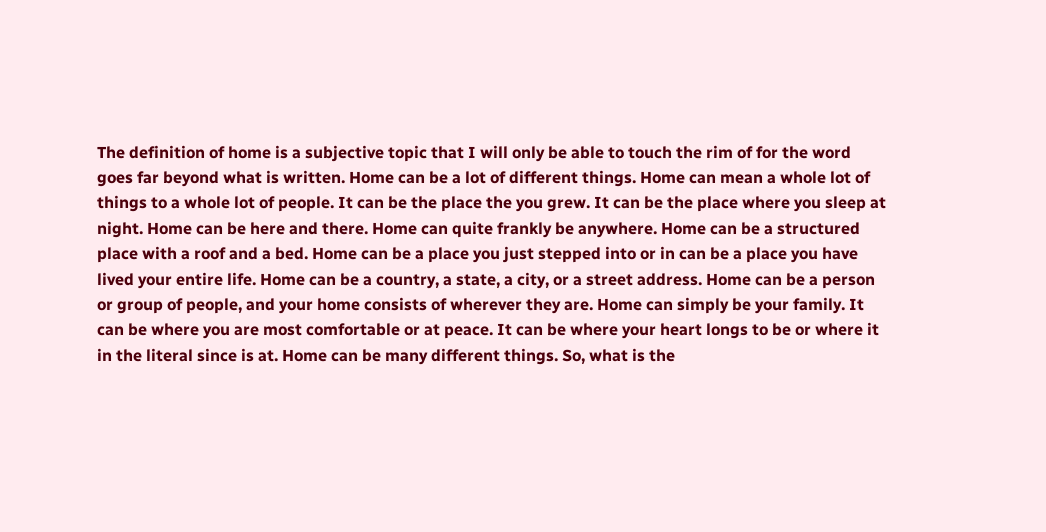The definition of home is a subjective topic that I will only be able to touch the rim of for the word goes far beyond what is written. Home can be a lot of different things. Home can mean a whole lot of things to a whole lot of people. It can be the place the you grew. It can be the place where you sleep at night. Home can be here and there. Home can quite frankly be anywhere. Home can be a structured place with a roof and a bed. Home can be a place you just stepped into or in can be a place you have lived your entire life. Home can be a country, a state, a city, or a street address. Home can be a person or group of people, and your home consists of wherever they are. Home can simply be your family. It can be where you are most comfortable or at peace. It can be where your heart longs to be or where it in the literal since is at. Home can be many different things. So, what is the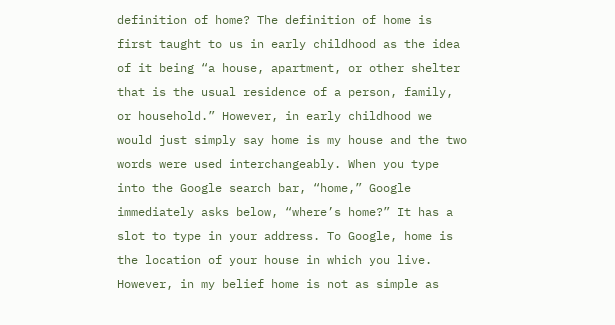definition of home? The definition of home is first taught to us in early childhood as the idea of it being “a house, apartment, or other shelter that is the usual residence of a person, family, or household.” However, in early childhood we would just simply say home is my house and the two words were used interchangeably. When you type into the Google search bar, “home,” Google immediately asks below, “where’s home?” It has a slot to type in your address. To Google, home is the location of your house in which you live. However, in my belief home is not as simple as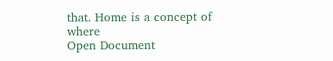that. Home is a concept of where
Open Document